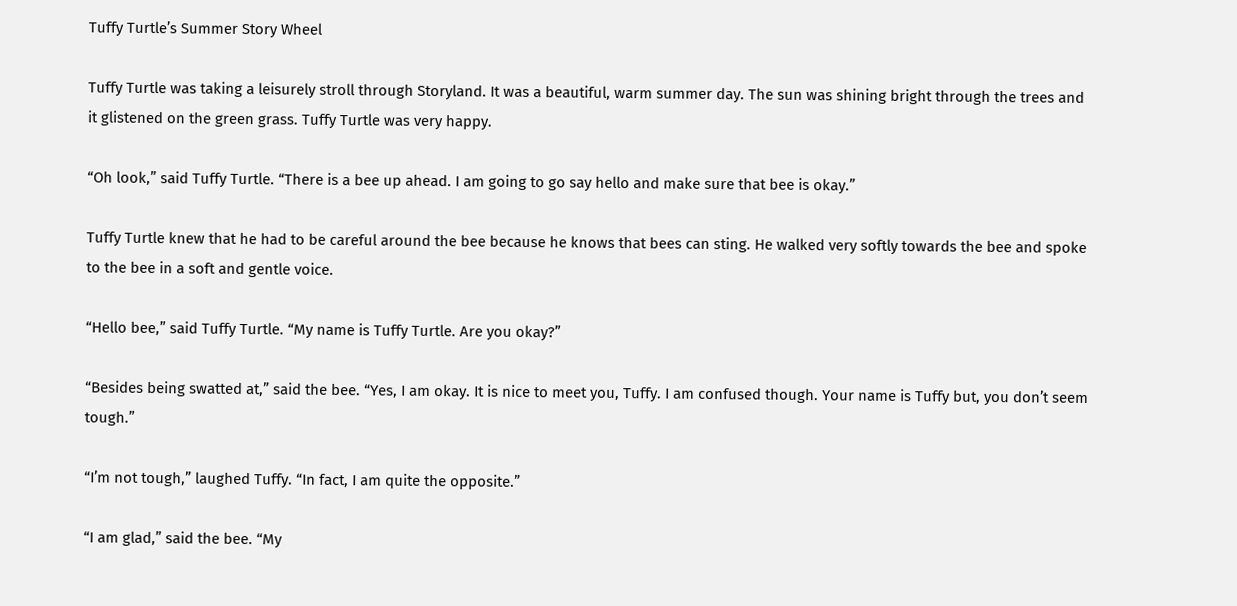Tuffy Turtle’s Summer Story Wheel

Tuffy Turtle was taking a leisurely stroll through Storyland. It was a beautiful, warm summer day. The sun was shining bright through the trees and it glistened on the green grass. Tuffy Turtle was very happy.

“Oh look,” said Tuffy Turtle. “There is a bee up ahead. I am going to go say hello and make sure that bee is okay.”

Tuffy Turtle knew that he had to be careful around the bee because he knows that bees can sting. He walked very softly towards the bee and spoke to the bee in a soft and gentle voice.

“Hello bee,” said Tuffy Turtle. “My name is Tuffy Turtle. Are you okay?”

“Besides being swatted at,” said the bee. “Yes, I am okay. It is nice to meet you, Tuffy. I am confused though. Your name is Tuffy but, you don’t seem tough.”

“I’m not tough,” laughed Tuffy. “In fact, I am quite the opposite.”

“I am glad,” said the bee. “My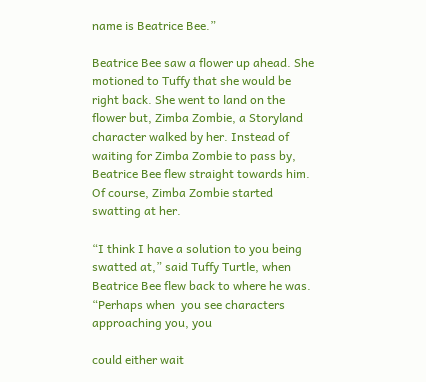name is Beatrice Bee.”

Beatrice Bee saw a flower up ahead. She motioned to Tuffy that she would be right back. She went to land on the flower but, Zimba Zombie, a Storyland character walked by her. Instead of waiting for Zimba Zombie to pass by, Beatrice Bee flew straight towards him. Of course, Zimba Zombie started swatting at her.

“I think I have a solution to you being swatted at,” said Tuffy Turtle, when Beatrice Bee flew back to where he was. “Perhaps when  you see characters approaching you, you

could either wait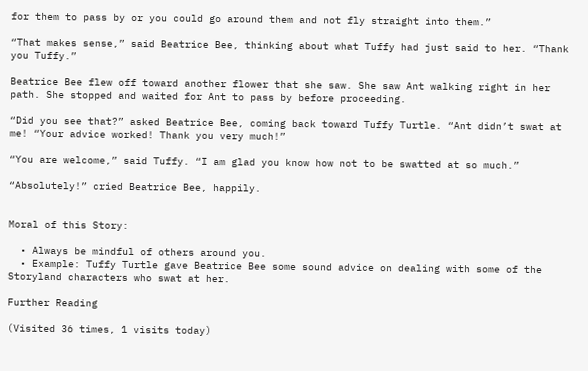for them to pass by or you could go around them and not fly straight into them.”

“That makes sense,” said Beatrice Bee, thinking about what Tuffy had just said to her. “Thank you Tuffy.”

Beatrice Bee flew off toward another flower that she saw. She saw Ant walking right in her path. She stopped and waited for Ant to pass by before proceeding.

“Did you see that?” asked Beatrice Bee, coming back toward Tuffy Turtle. “Ant didn’t swat at me! “Your advice worked! Thank you very much!”

“You are welcome,” said Tuffy. “I am glad you know how not to be swatted at so much.”

“Absolutely!” cried Beatrice Bee, happily.


Moral of this Story:

  • Always be mindful of others around you.
  • Example: Tuffy Turtle gave Beatrice Bee some sound advice on dealing with some of the Storyland characters who swat at her.

Further Reading

(Visited 36 times, 1 visits today)